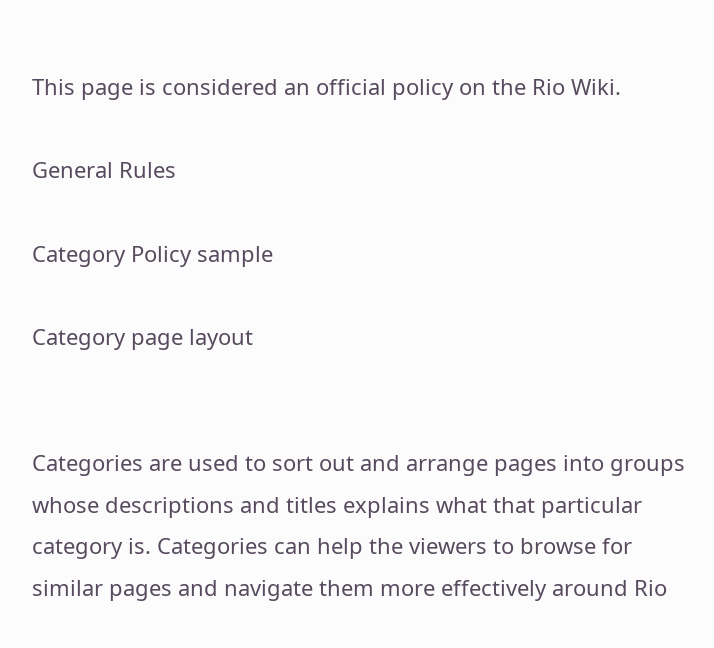This page is considered an official policy on the Rio Wiki.

General Rules

Category Policy sample

Category page layout


Categories are used to sort out and arrange pages into groups whose descriptions and titles explains what that particular category is. Categories can help the viewers to browse for similar pages and navigate them more effectively around Rio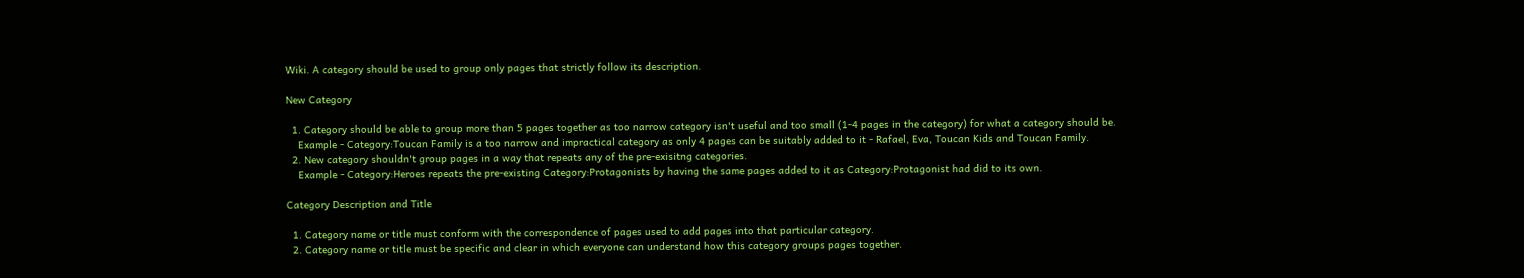Wiki. A category should be used to group only pages that strictly follow its description.

New Category

  1. Category should be able to group more than 5 pages together as too narrow category isn't useful and too small (1-4 pages in the category) for what a category should be.
    Example - Category:Toucan Family is a too narrow and impractical category as only 4 pages can be suitably added to it - Rafael, Eva, Toucan Kids and Toucan Family.
  2. New category shouldn't group pages in a way that repeats any of the pre-exisitng categories.
    Example - Category:Heroes repeats the pre-existing Category:Protagonists by having the same pages added to it as Category:Protagonist had did to its own.

Category Description and Title

  1. Category name or title must conform with the correspondence of pages used to add pages into that particular category.
  2. Category name or title must be specific and clear in which everyone can understand how this category groups pages together.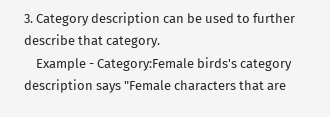3. Category description can be used to further describe that category.
    Example - Category:Female birds's category description says "Female characters that are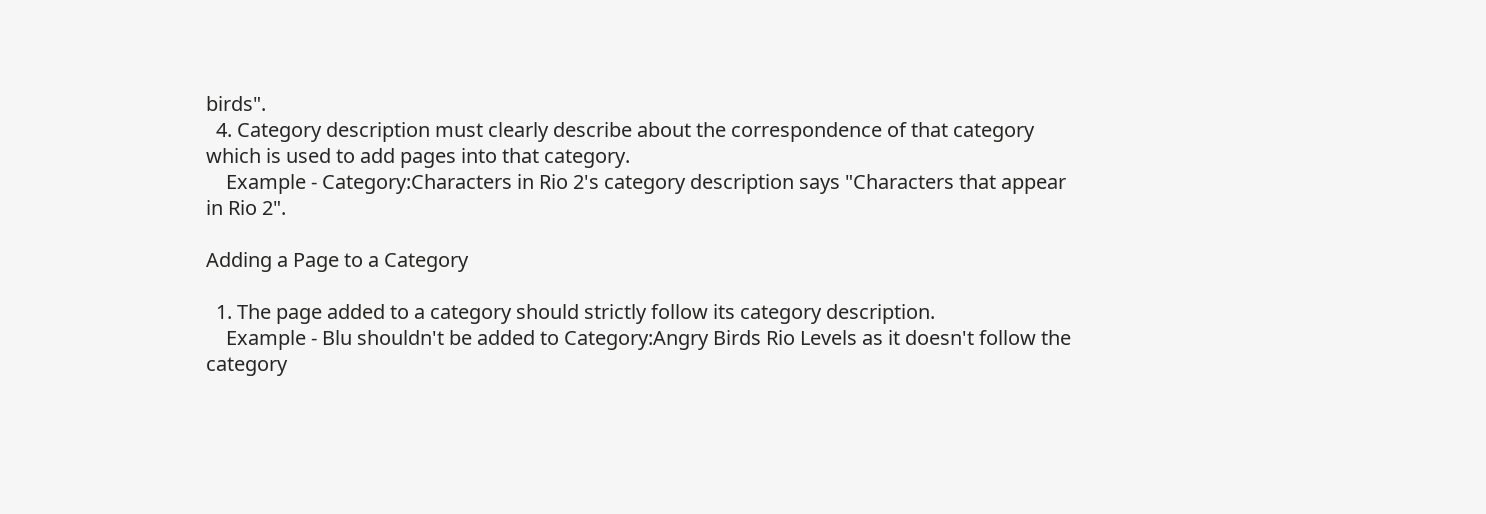birds".
  4. Category description must clearly describe about the correspondence of that category which is used to add pages into that category.
    Example - Category:Characters in Rio 2's category description says "Characters that appear in Rio 2".

Adding a Page to a Category

  1. The page added to a category should strictly follow its category description.
    Example - Blu shouldn't be added to Category:Angry Birds Rio Levels as it doesn't follow the category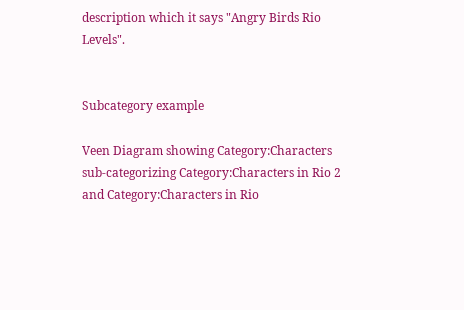description which it says "Angry Birds Rio Levels".


Subcategory example

Veen Diagram showing Category:Characters sub-categorizing Category:Characters in Rio 2 and Category:Characters in Rio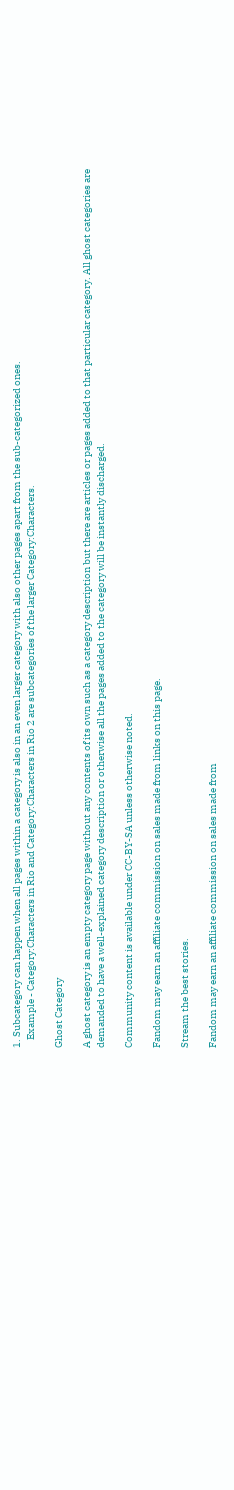1. Subcategory can happen when all pages within a category is also in an even larger category with also other pages apart from the sub-categorized ones.
    Example - Category:Characters in Rio and Category:Characters in Rio 2 are subcategories of the larger Category:Characters.

Ghost Category

A ghost category is an empty category page without any contents of its own such as a category description but there are articles or pages added to that particular category. All ghost categories are demanded to have a well-explained category description or otherwise all the pages added to the category will be instantly discharged.

Community content is available under CC-BY-SA unless otherwise noted.

Fandom may earn an affiliate commission on sales made from links on this page.

Stream the best stories.

Fandom may earn an affiliate commission on sales made from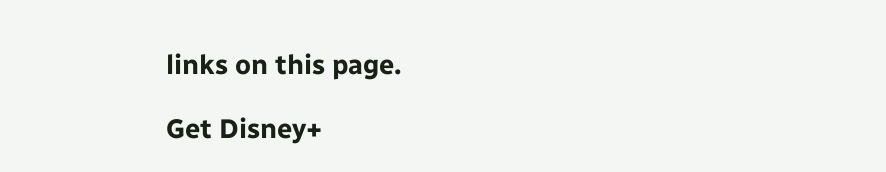links on this page.

Get Disney+